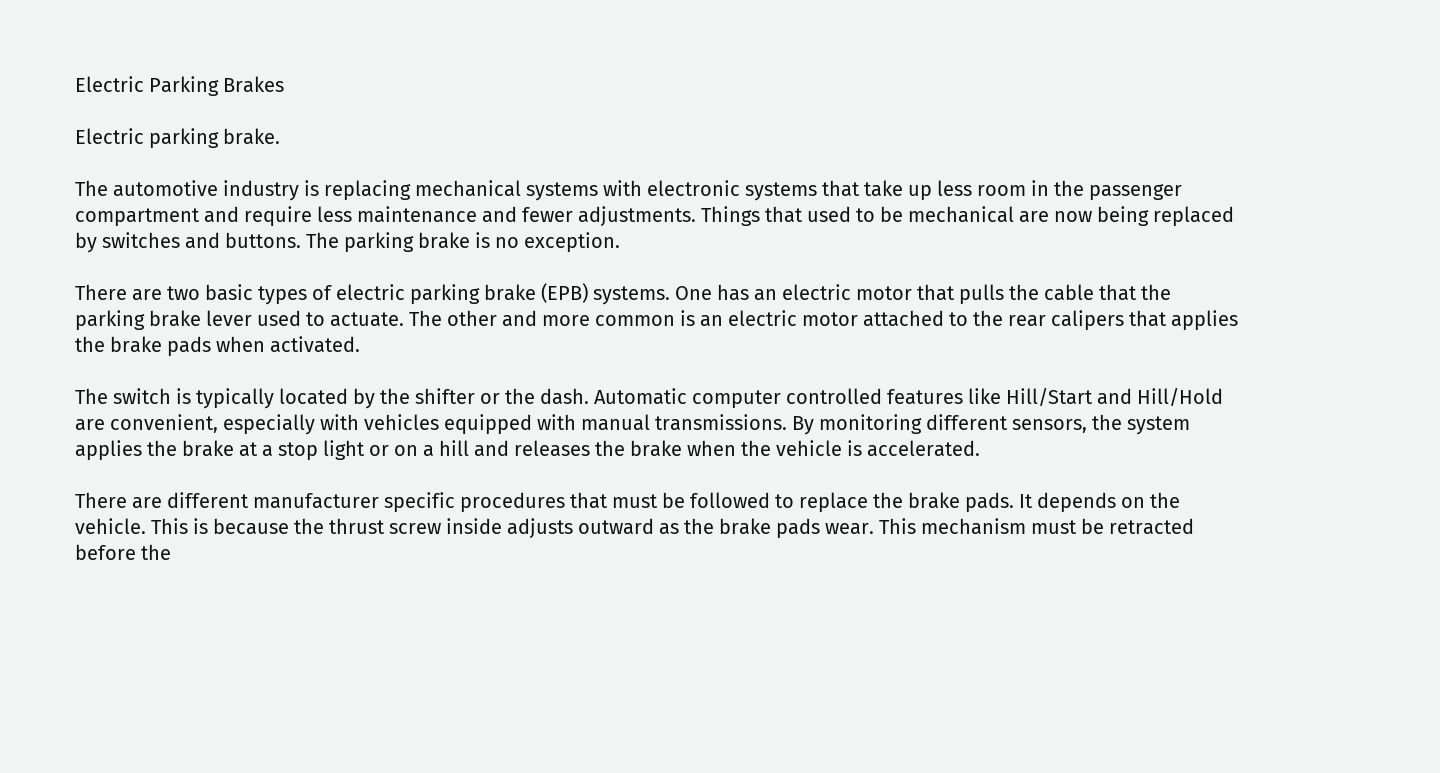Electric Parking Brakes

Electric parking brake.

The automotive industry is replacing mechanical systems with electronic systems that take up less room in the passenger compartment and require less maintenance and fewer adjustments. Things that used to be mechanical are now being replaced by switches and buttons. The parking brake is no exception.

There are two basic types of electric parking brake (EPB) systems. One has an electric motor that pulls the cable that the parking brake lever used to actuate. The other and more common is an electric motor attached to the rear calipers that applies the brake pads when activated.

The switch is typically located by the shifter or the dash. Automatic computer controlled features like Hill/Start and Hill/Hold are convenient, especially with vehicles equipped with manual transmissions. By monitoring different sensors, the system applies the brake at a stop light or on a hill and releases the brake when the vehicle is accelerated.

There are different manufacturer specific procedures that must be followed to replace the brake pads. It depends on the vehicle. This is because the thrust screw inside adjusts outward as the brake pads wear. This mechanism must be retracted before the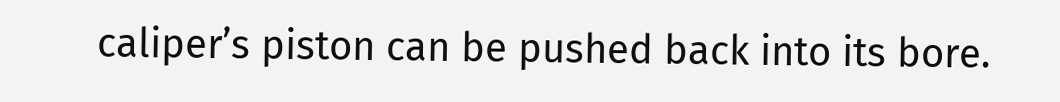caliper’s piston can be pushed back into its bore.